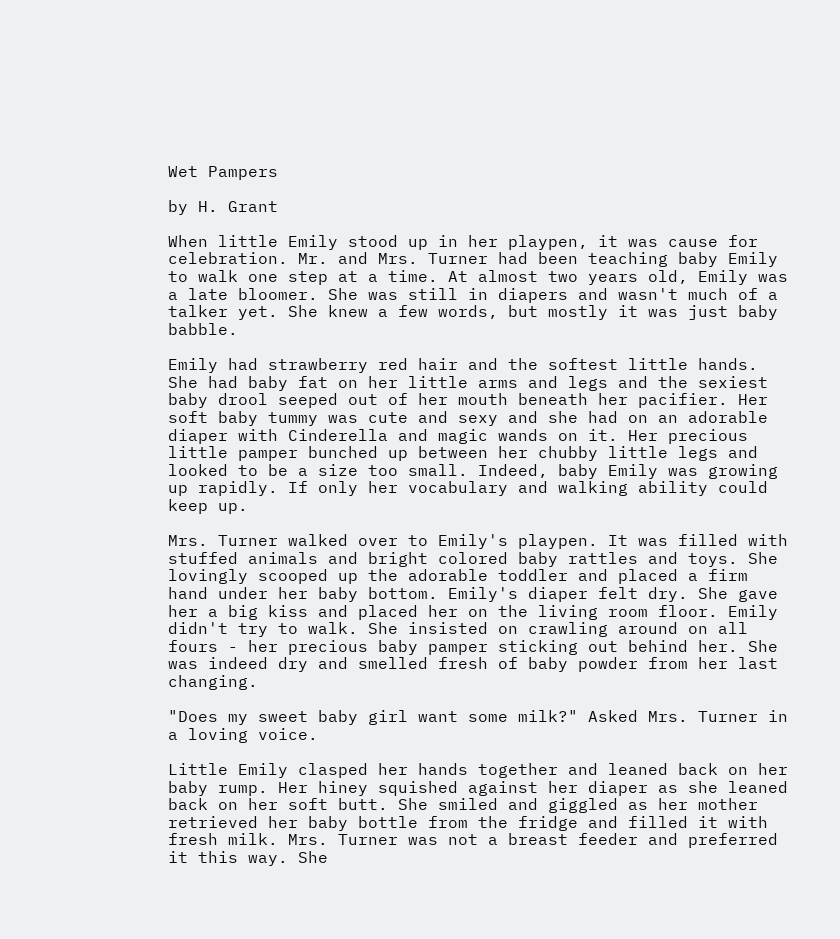Wet Pampers

by H. Grant

When little Emily stood up in her playpen, it was cause for celebration. Mr. and Mrs. Turner had been teaching baby Emily to walk one step at a time. At almost two years old, Emily was a late bloomer. She was still in diapers and wasn't much of a talker yet. She knew a few words, but mostly it was just baby babble.

Emily had strawberry red hair and the softest little hands. She had baby fat on her little arms and legs and the sexiest baby drool seeped out of her mouth beneath her pacifier. Her soft baby tummy was cute and sexy and she had on an adorable diaper with Cinderella and magic wands on it. Her precious little pamper bunched up between her chubby little legs and looked to be a size too small. Indeed, baby Emily was growing up rapidly. If only her vocabulary and walking ability could keep up.

Mrs. Turner walked over to Emily's playpen. It was filled with stuffed animals and bright colored baby rattles and toys. She lovingly scooped up the adorable toddler and placed a firm hand under her baby bottom. Emily's diaper felt dry. She gave her a big kiss and placed her on the living room floor. Emily didn't try to walk. She insisted on crawling around on all fours - her precious baby pamper sticking out behind her. She was indeed dry and smelled fresh of baby powder from her last changing.

"Does my sweet baby girl want some milk?" Asked Mrs. Turner in a loving voice.

Little Emily clasped her hands together and leaned back on her baby rump. Her hiney squished against her diaper as she leaned back on her soft butt. She smiled and giggled as her mother retrieved her baby bottle from the fridge and filled it with fresh milk. Mrs. Turner was not a breast feeder and preferred it this way. She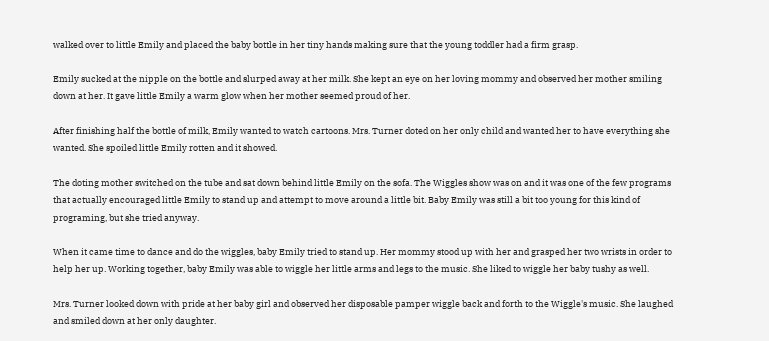walked over to little Emily and placed the baby bottle in her tiny hands making sure that the young toddler had a firm grasp.

Emily sucked at the nipple on the bottle and slurped away at her milk. She kept an eye on her loving mommy and observed her mother smiling down at her. It gave little Emily a warm glow when her mother seemed proud of her.

After finishing half the bottle of milk, Emily wanted to watch cartoons. Mrs. Turner doted on her only child and wanted her to have everything she wanted. She spoiled little Emily rotten and it showed.

The doting mother switched on the tube and sat down behind little Emily on the sofa. The Wiggles show was on and it was one of the few programs that actually encouraged little Emily to stand up and attempt to move around a little bit. Baby Emily was still a bit too young for this kind of programing, but she tried anyway.

When it came time to dance and do the wiggles, baby Emily tried to stand up. Her mommy stood up with her and grasped her two wrists in order to help her up. Working together, baby Emily was able to wiggle her little arms and legs to the music. She liked to wiggle her baby tushy as well.

Mrs. Turner looked down with pride at her baby girl and observed her disposable pamper wiggle back and forth to the Wiggle's music. She laughed and smiled down at her only daughter.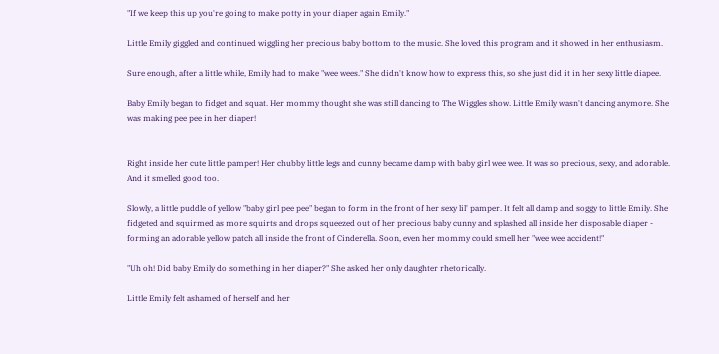"If we keep this up you're going to make potty in your diaper again Emily."

Little Emily giggled and continued wiggling her precious baby bottom to the music. She loved this program and it showed in her enthusiasm.

Sure enough, after a little while, Emily had to make "wee wees." She didn't know how to express this, so she just did it in her sexy little diapee.

Baby Emily began to fidget and squat. Her mommy thought she was still dancing to The Wiggles show. Little Emily wasn't dancing anymore. She was making pee pee in her diaper!


Right inside her cute little pamper! Her chubby little legs and cunny became damp with baby girl wee wee. It was so precious, sexy, and adorable. And it smelled good too.

Slowly, a little puddle of yellow "baby girl pee pee" began to form in the front of her sexy lil' pamper. It felt all damp and soggy to little Emily. She fidgeted and squirmed as more squirts and drops squeezed out of her precious baby cunny and splashed all inside her disposable diaper - forming an adorable yellow patch all inside the front of Cinderella. Soon, even her mommy could smell her "wee wee accident!"

"Uh oh! Did baby Emily do something in her diaper?" She asked her only daughter rhetorically.

Little Emily felt ashamed of herself and her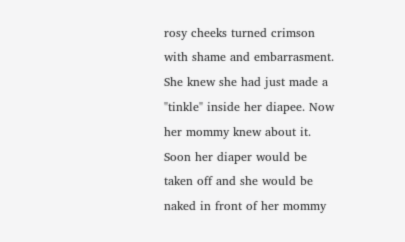rosy cheeks turned crimson with shame and embarrasment. She knew she had just made a "tinkle" inside her diapee. Now her mommy knew about it. Soon her diaper would be taken off and she would be naked in front of her mommy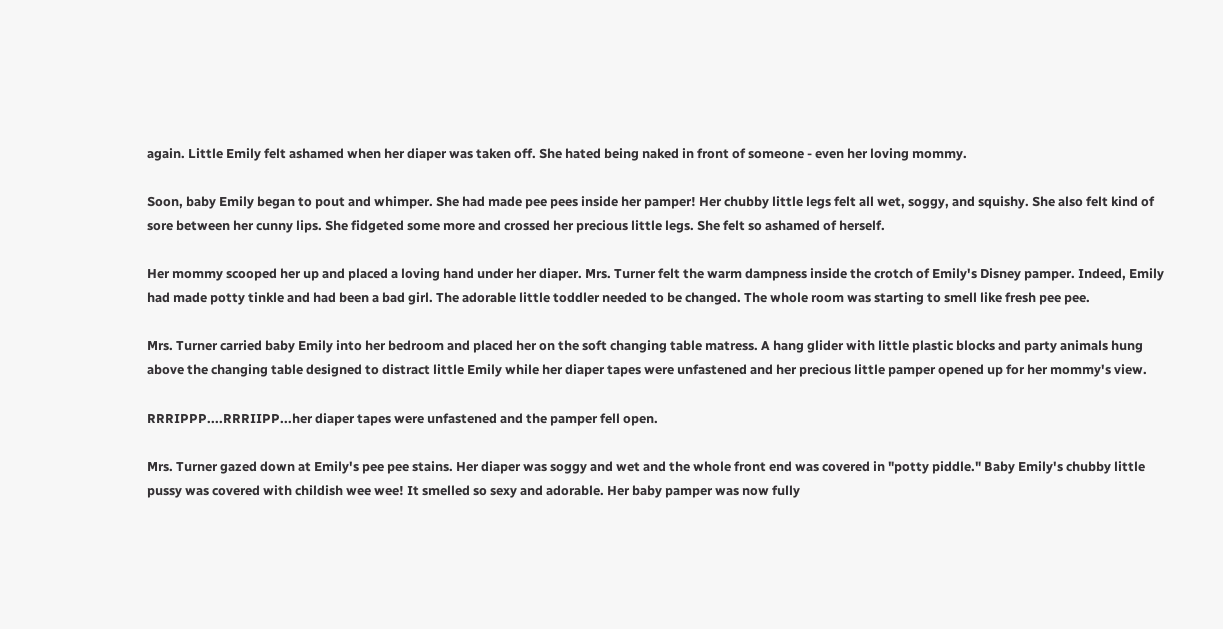again. Little Emily felt ashamed when her diaper was taken off. She hated being naked in front of someone - even her loving mommy.

Soon, baby Emily began to pout and whimper. She had made pee pees inside her pamper! Her chubby little legs felt all wet, soggy, and squishy. She also felt kind of sore between her cunny lips. She fidgeted some more and crossed her precious little legs. She felt so ashamed of herself.

Her mommy scooped her up and placed a loving hand under her diaper. Mrs. Turner felt the warm dampness inside the crotch of Emily's Disney pamper. Indeed, Emily had made potty tinkle and had been a bad girl. The adorable little toddler needed to be changed. The whole room was starting to smell like fresh pee pee.

Mrs. Turner carried baby Emily into her bedroom and placed her on the soft changing table matress. A hang glider with little plastic blocks and party animals hung above the changing table designed to distract little Emily while her diaper tapes were unfastened and her precious little pamper opened up for her mommy's view.

RRRIPPP....RRRIIPP...her diaper tapes were unfastened and the pamper fell open.

Mrs. Turner gazed down at Emily's pee pee stains. Her diaper was soggy and wet and the whole front end was covered in "potty piddle." Baby Emily's chubby little pussy was covered with childish wee wee! It smelled so sexy and adorable. Her baby pamper was now fully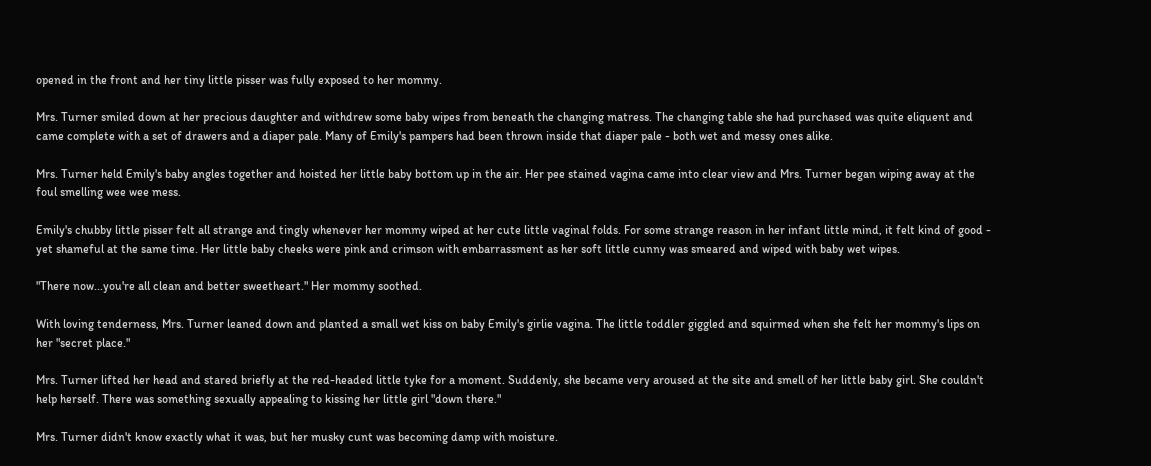opened in the front and her tiny little pisser was fully exposed to her mommy.

Mrs. Turner smiled down at her precious daughter and withdrew some baby wipes from beneath the changing matress. The changing table she had purchased was quite eliquent and came complete with a set of drawers and a diaper pale. Many of Emily's pampers had been thrown inside that diaper pale - both wet and messy ones alike.

Mrs. Turner held Emily's baby angles together and hoisted her little baby bottom up in the air. Her pee stained vagina came into clear view and Mrs. Turner began wiping away at the foul smelling wee wee mess.

Emily's chubby little pisser felt all strange and tingly whenever her mommy wiped at her cute little vaginal folds. For some strange reason in her infant little mind, it felt kind of good - yet shameful at the same time. Her little baby cheeks were pink and crimson with embarrassment as her soft little cunny was smeared and wiped with baby wet wipes.

"There now...you're all clean and better sweetheart." Her mommy soothed.

With loving tenderness, Mrs. Turner leaned down and planted a small wet kiss on baby Emily's girlie vagina. The little toddler giggled and squirmed when she felt her mommy's lips on her "secret place."

Mrs. Turner lifted her head and stared briefly at the red-headed little tyke for a moment. Suddenly, she became very aroused at the site and smell of her little baby girl. She couldn't help herself. There was something sexually appealing to kissing her little girl "down there."

Mrs. Turner didn't know exactly what it was, but her musky cunt was becoming damp with moisture.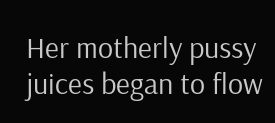Her motherly pussy juices began to flow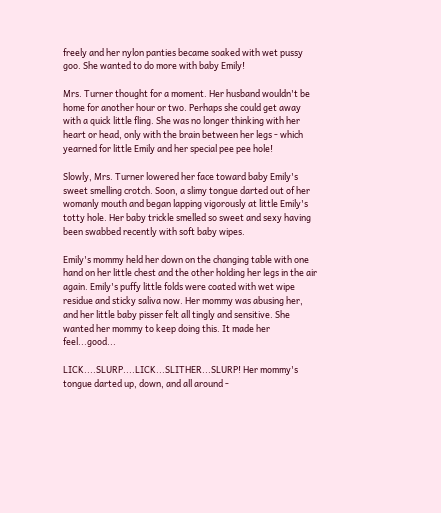freely and her nylon panties became soaked with wet pussy goo. She wanted to do more with baby Emily!

Mrs. Turner thought for a moment. Her husband wouldn't be home for another hour or two. Perhaps she could get away with a quick little fling. She was no longer thinking with her heart or head, only with the brain between her legs - which yearned for little Emily and her special pee pee hole!

Slowly, Mrs. Turner lowered her face toward baby Emily's sweet smelling crotch. Soon, a slimy tongue darted out of her womanly mouth and began lapping vigorously at little Emily's totty hole. Her baby trickle smelled so sweet and sexy having been swabbed recently with soft baby wipes.

Emily's mommy held her down on the changing table with one hand on her little chest and the other holding her legs in the air again. Emily's puffy little folds were coated with wet wipe residue and sticky saliva now. Her mommy was abusing her, and her little baby pisser felt all tingly and sensitive. She wanted her mommy to keep doing this. It made her feel...good...

LICK....SLURP....LICK...SLITHER...SLURP! Her mommy's tongue darted up, down, and all around -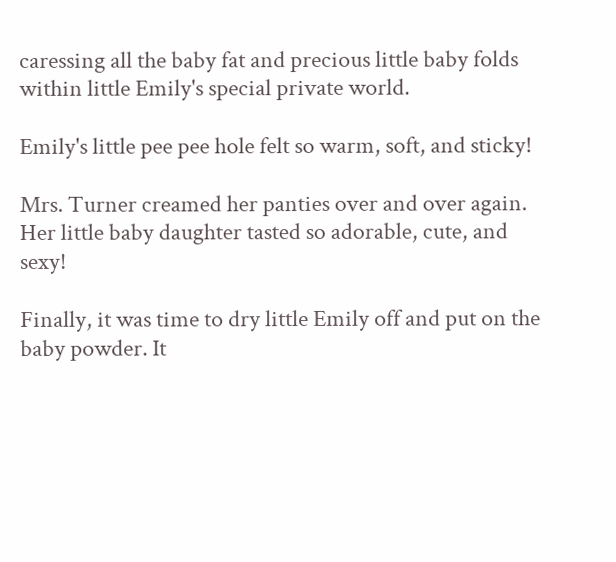caressing all the baby fat and precious little baby folds within little Emily's special private world.

Emily's little pee pee hole felt so warm, soft, and sticky!

Mrs. Turner creamed her panties over and over again. Her little baby daughter tasted so adorable, cute, and sexy!

Finally, it was time to dry little Emily off and put on the baby powder. It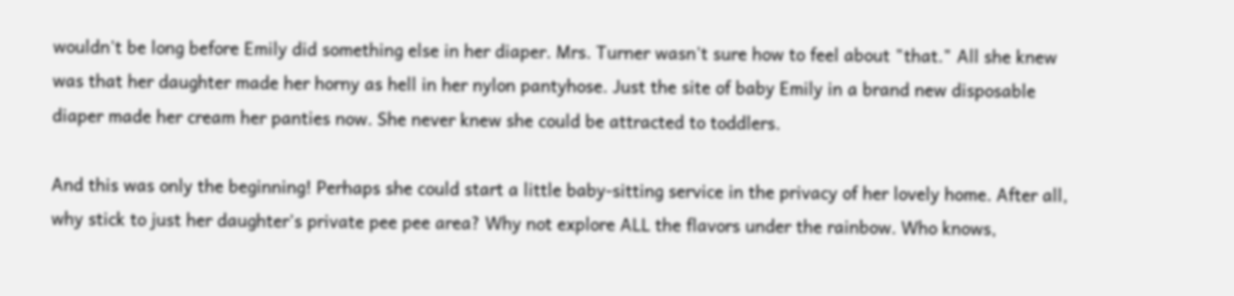wouldn't be long before Emily did something else in her diaper. Mrs. Turner wasn't sure how to feel about "that." All she knew was that her daughter made her horny as hell in her nylon pantyhose. Just the site of baby Emily in a brand new disposable diaper made her cream her panties now. She never knew she could be attracted to toddlers.

And this was only the beginning! Perhaps she could start a little baby-sitting service in the privacy of her lovely home. After all, why stick to just her daughter's private pee pee area? Why not explore ALL the flavors under the rainbow. Who knows,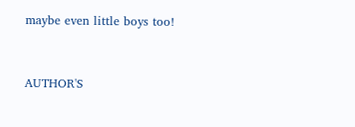maybe even little boys too!


AUTHOR'S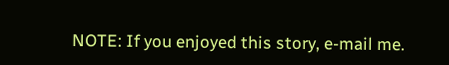NOTE: If you enjoyed this story, e-mail me.